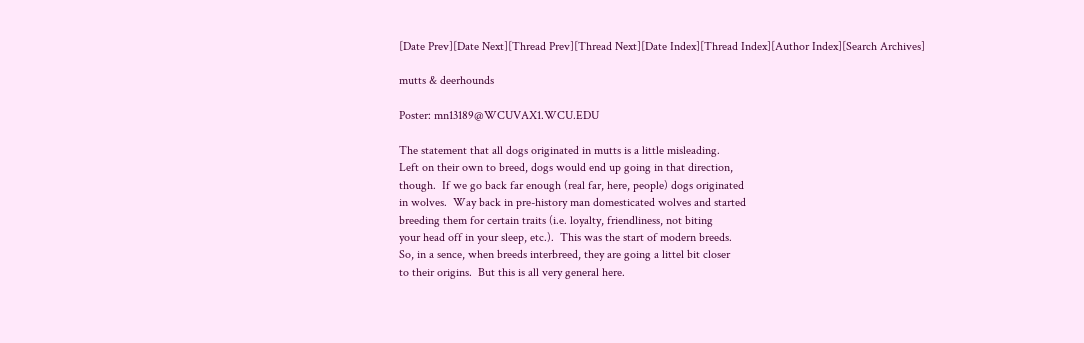[Date Prev][Date Next][Thread Prev][Thread Next][Date Index][Thread Index][Author Index][Search Archives]

mutts & deerhounds

Poster: mn13189@WCUVAX1.WCU.EDU

The statement that all dogs originated in mutts is a little misleading.
Left on their own to breed, dogs would end up going in that direction,
though.  If we go back far enough (real far, here, people) dogs originated
in wolves.  Way back in pre-history man domesticated wolves and started
breeding them for certain traits (i.e. loyalty, friendliness, not biting
your head off in your sleep, etc.).  This was the start of modern breeds.
So, in a sence, when breeds interbreed, they are going a littel bit closer
to their origins.  But this is all very general here.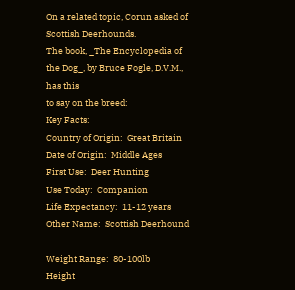On a related topic, Corun asked of Scottish Deerhounds.
The book, _The Encyclopedia of the Dog_, by Bruce Fogle, D.V.M., has this
to say on the breed:
Key Facts:
Country of Origin:  Great Britain
Date of Origin:  Middle Ages
First Use:  Deer Hunting
Use Today:  Companion
Life Expectancy:  11-12 years
Other Name:  Scottish Deerhound

Weight Range:  80-100lb
Height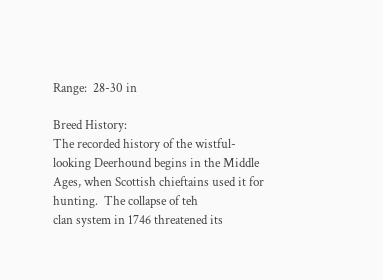Range:  28-30 in

Breed History:
The recorded history of the wistful-looking Deerhound begins in the Middle
Ages, when Scottish chieftains used it for hunting.  The collapse of teh
clan system in 1746 threatened its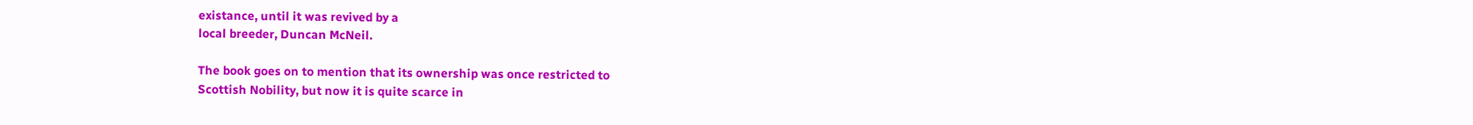existance, until it was revived by a
local breeder, Duncan McNeil.

The book goes on to mention that its ownership was once restricted to
Scottish Nobility, but now it is quite scarce in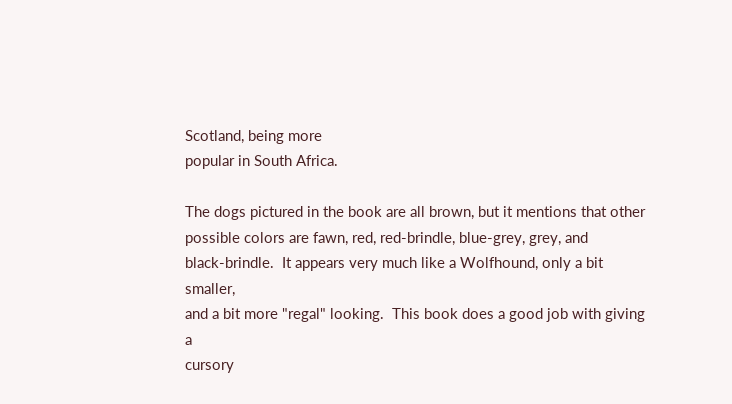Scotland, being more
popular in South Africa.

The dogs pictured in the book are all brown, but it mentions that other
possible colors are fawn, red, red-brindle, blue-grey, grey, and
black-brindle.  It appears very much like a Wolfhound, only a bit smaller,
and a bit more "regal" looking.  This book does a good job with giving a
cursory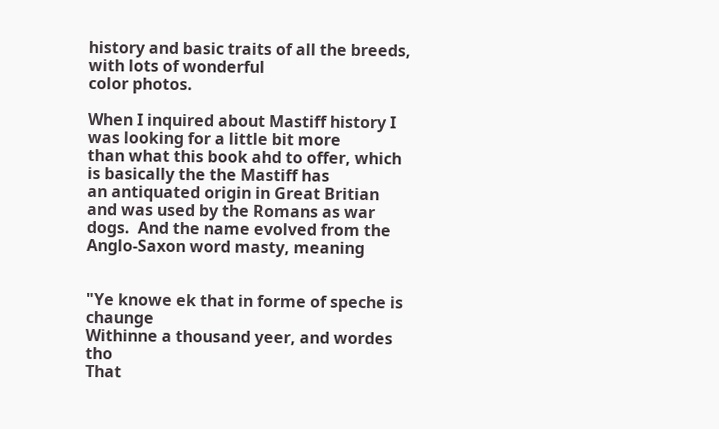history and basic traits of all the breeds, with lots of wonderful
color photos.

When I inquired about Mastiff history I was looking for a little bit more
than what this book ahd to offer, which is basically the the Mastiff has
an antiquated origin in Great Britian and was used by the Romans as war
dogs.  And the name evolved from the Anglo-Saxon word masty, meaning


"Ye knowe ek that in forme of speche is chaunge
Withinne a thousand yeer, and wordes tho
That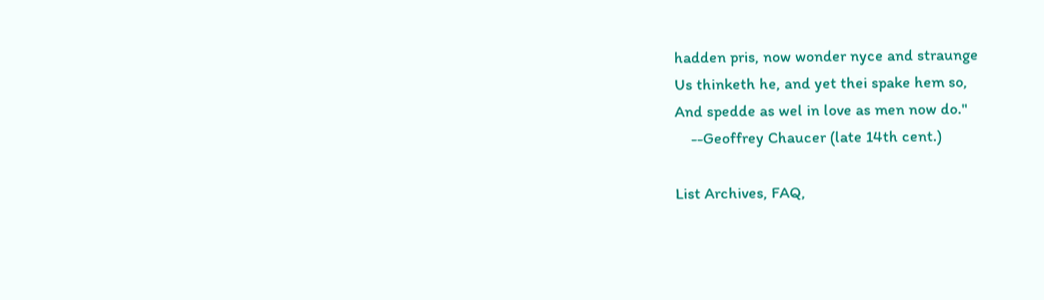hadden pris, now wonder nyce and straunge
Us thinketh he, and yet thei spake hem so,
And spedde as wel in love as men now do."
    --Geoffrey Chaucer (late 14th cent.)

List Archives, FAQ,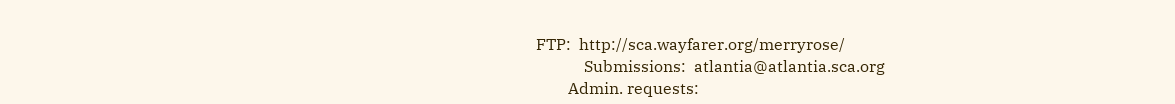FTP:  http://sca.wayfarer.org/merryrose/
            Submissions:  atlantia@atlantia.sca.org
        Admin. requests: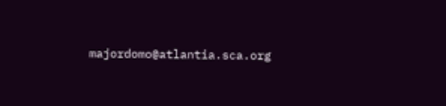majordomo@atlantia.sca.org